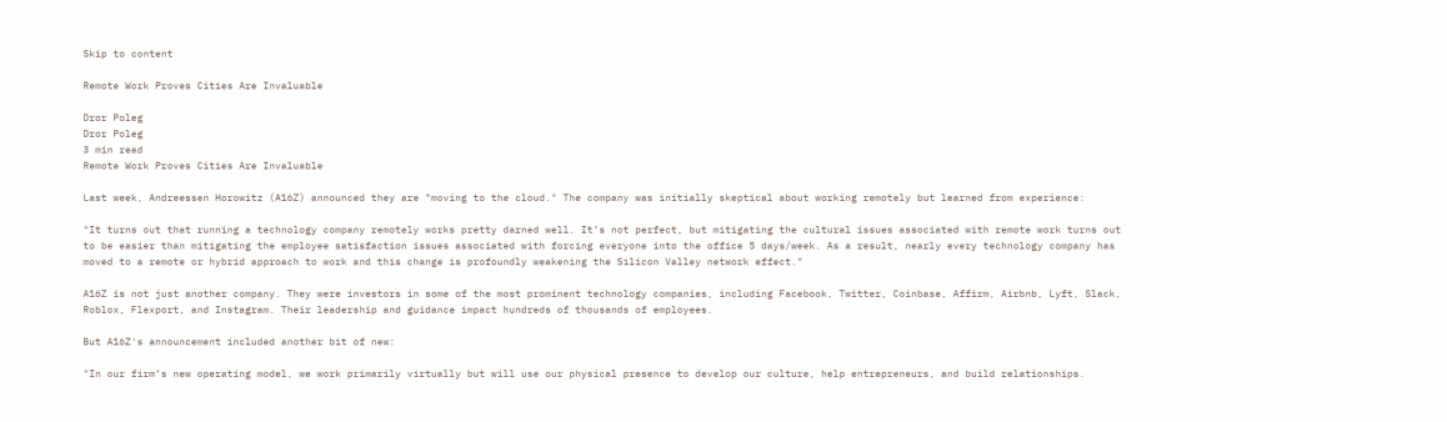Skip to content

Remote Work Proves Cities Are Invaluable

Dror Poleg
Dror Poleg
3 min read
Remote Work Proves Cities Are Invaluable

Last week, Andreessen Horowitz (A16Z) announced they are "moving to the cloud." The company was initially skeptical about working remotely but learned from experience:

"It turns out that running a technology company remotely works pretty darned well. It’s not perfect, but mitigating the cultural issues associated with remote work turns out to be easier than mitigating the employee satisfaction issues associated with forcing everyone into the office 5 days/week. As a result, nearly every technology company has moved to a remote or hybrid approach to work and this change is profoundly weakening the Silicon Valley network effect."

A16Z is not just another company. They were investors in some of the most prominent technology companies, including Facebook, Twitter, Coinbase, Affirm, Airbnb, Lyft, Slack, Roblox, Flexport, and Instagram. Their leadership and guidance impact hundreds of thousands of employees.

But A16Z's announcement included another bit of new:

"In our firm’s new operating model, we work primarily virtually but will use our physical presence to develop our culture, help entrepreneurs, and build relationships.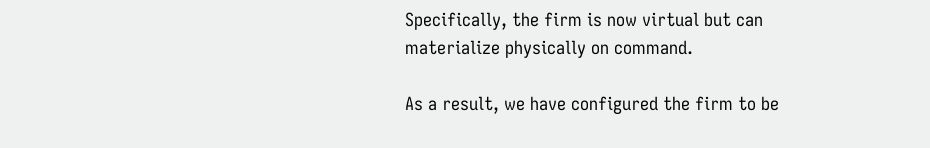Specifically, the firm is now virtual but can materialize physically on command.

As a result, we have configured the firm to be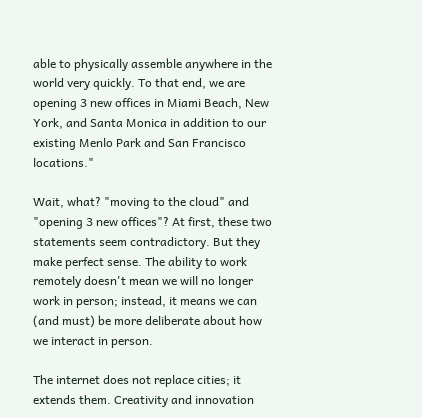able to physically assemble anywhere in the world very quickly. To that end, we are opening 3 new offices in Miami Beach, New York, and Santa Monica in addition to our existing Menlo Park and San Francisco locations."

Wait, what? "moving to the cloud" and "opening 3 new offices"? At first, these two statements seem contradictory. But they make perfect sense. The ability to work remotely doesn't mean we will no longer work in person; instead, it means we can (and must) be more deliberate about how we interact in person.

The internet does not replace cities; it extends them. Creativity and innovation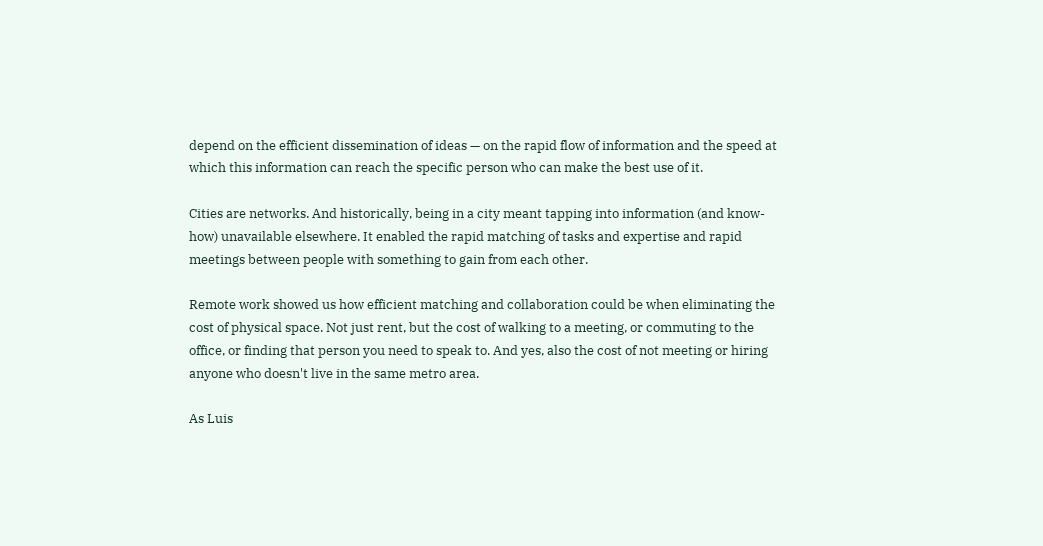depend on the efficient dissemination of ideas — on the rapid flow of information and the speed at which this information can reach the specific person who can make the best use of it.

Cities are networks. And historically, being in a city meant tapping into information (and know-how) unavailable elsewhere. It enabled the rapid matching of tasks and expertise and rapid meetings between people with something to gain from each other.

Remote work showed us how efficient matching and collaboration could be when eliminating the cost of physical space. Not just rent, but the cost of walking to a meeting, or commuting to the office, or finding that person you need to speak to. And yes, also the cost of not meeting or hiring anyone who doesn't live in the same metro area.

As Luis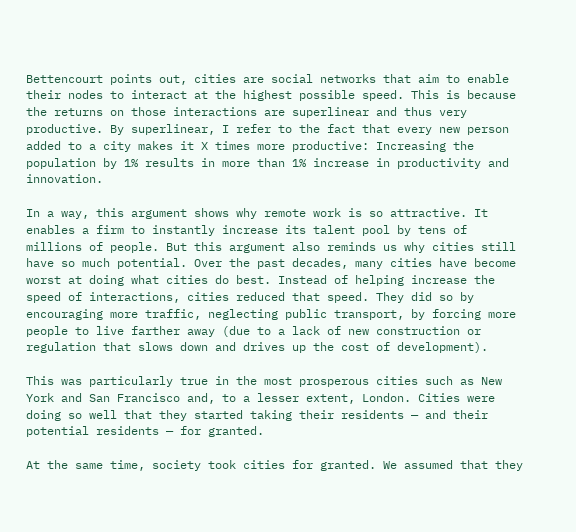Bettencourt points out, cities are social networks that aim to enable their nodes to interact at the highest possible speed. This is because the returns on those interactions are superlinear and thus very productive. By superlinear, I refer to the fact that every new person added to a city makes it X times more productive: Increasing the population by 1% results in more than 1% increase in productivity and innovation.

In a way, this argument shows why remote work is so attractive. It enables a firm to instantly increase its talent pool by tens of millions of people. But this argument also reminds us why cities still have so much potential. Over the past decades, many cities have become worst at doing what cities do best. Instead of helping increase the speed of interactions, cities reduced that speed. They did so by encouraging more traffic, neglecting public transport, by forcing more people to live farther away (due to a lack of new construction or regulation that slows down and drives up the cost of development).

This was particularly true in the most prosperous cities such as New York and San Francisco and, to a lesser extent, London. Cities were doing so well that they started taking their residents — and their potential residents — for granted.

At the same time, society took cities for granted. We assumed that they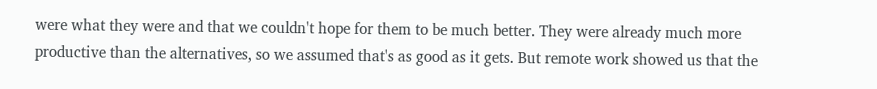were what they were and that we couldn't hope for them to be much better. They were already much more productive than the alternatives, so we assumed that's as good as it gets. But remote work showed us that the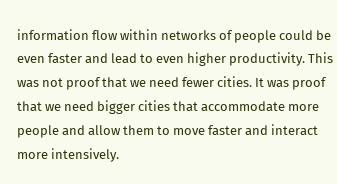information flow within networks of people could be even faster and lead to even higher productivity. This was not proof that we need fewer cities. It was proof that we need bigger cities that accommodate more people and allow them to move faster and interact more intensively.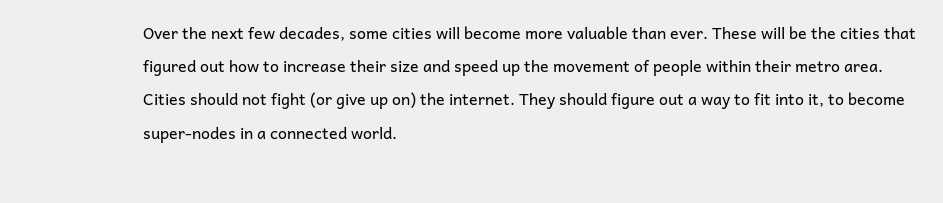Over the next few decades, some cities will become more valuable than ever. These will be the cities that figured out how to increase their size and speed up the movement of people within their metro area. Cities should not fight (or give up on) the internet. They should figure out a way to fit into it, to become super-nodes in a connected world.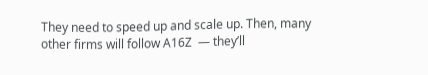They need to speed up and scale up. Then, many other firms will follow A16Z  — they’ll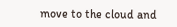move to the cloud and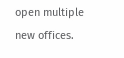open multiple new offices.